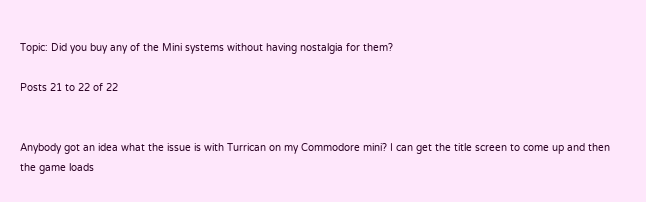Topic: Did you buy any of the Mini systems without having nostalgia for them?

Posts 21 to 22 of 22


Anybody got an idea what the issue is with Turrican on my Commodore mini? I can get the title screen to come up and then the game loads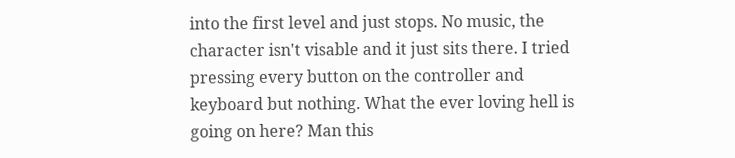into the first level and just stops. No music, the character isn't visable and it just sits there. I tried pressing every button on the controller and keyboard but nothing. What the ever loving hell is going on here? Man this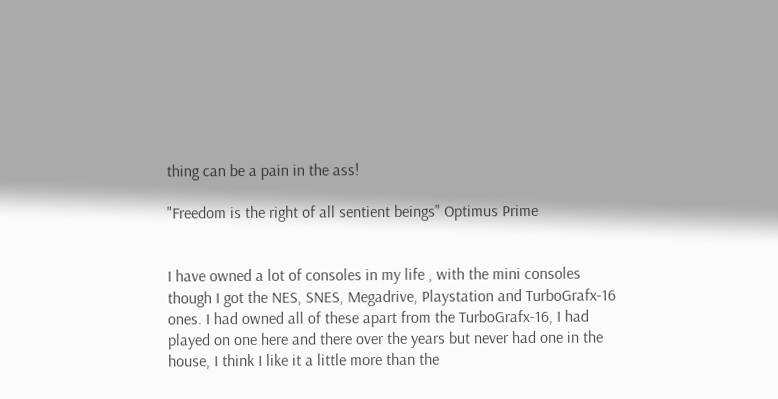thing can be a pain in the ass!

"Freedom is the right of all sentient beings" Optimus Prime


I have owned a lot of consoles in my life , with the mini consoles though I got the NES, SNES, Megadrive, Playstation and TurboGrafx-16 ones. I had owned all of these apart from the TurboGrafx-16, I had played on one here and there over the years but never had one in the house, I think I like it a little more than the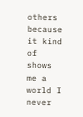others because it kind of shows me a world I never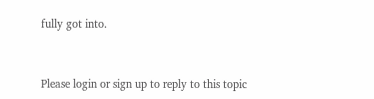fully got into.



Please login or sign up to reply to this topic